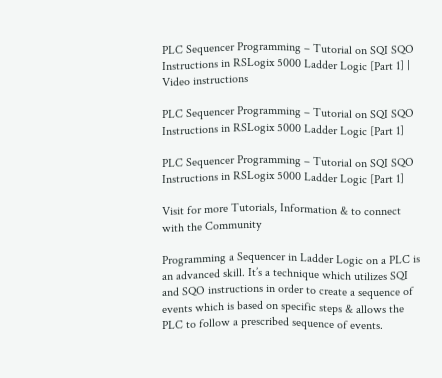PLC Sequencer Programming – Tutorial on SQI SQO Instructions in RSLogix 5000 Ladder Logic [Part 1] | Video instructions

PLC Sequencer Programming – Tutorial on SQI SQO Instructions in RSLogix 5000 Ladder Logic [Part 1]

PLC Sequencer Programming – Tutorial on SQI SQO Instructions in RSLogix 5000 Ladder Logic [Part 1]

Visit for more Tutorials, Information & to connect with the Community

Programming a Sequencer in Ladder Logic on a PLC is an advanced skill. It’s a technique which utilizes SQI and SQO instructions in order to create a sequence of events which is based on specific steps & allows the PLC to follow a prescribed sequence of events.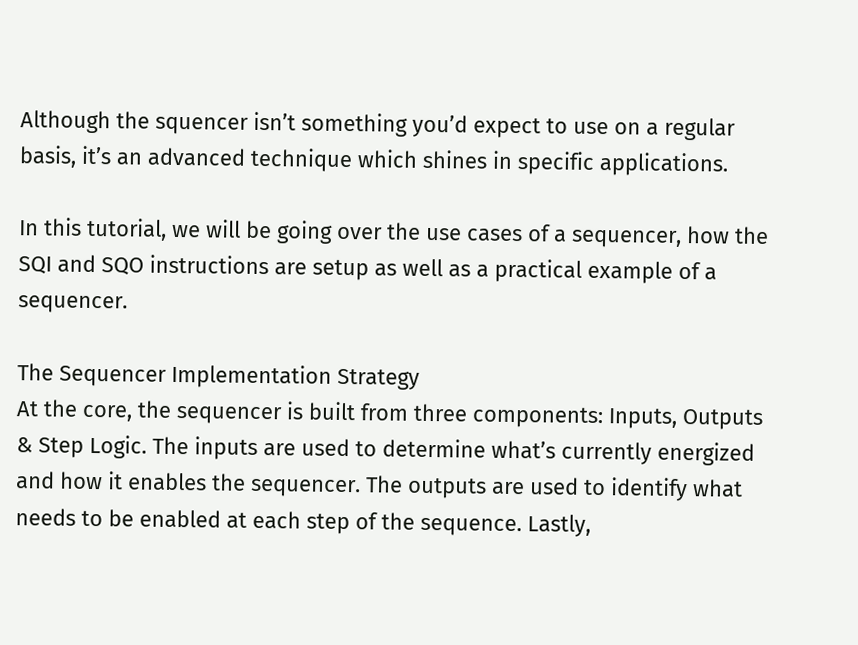Although the squencer isn’t something you’d expect to use on a regular basis, it’s an advanced technique which shines in specific applications.

In this tutorial, we will be going over the use cases of a sequencer, how the SQI and SQO instructions are setup as well as a practical example of a sequencer.

The Sequencer Implementation Strategy
At the core, the sequencer is built from three components: Inputs, Outputs & Step Logic. The inputs are used to determine what’s currently energized and how it enables the sequencer. The outputs are used to identify what needs to be enabled at each step of the sequence. Lastly,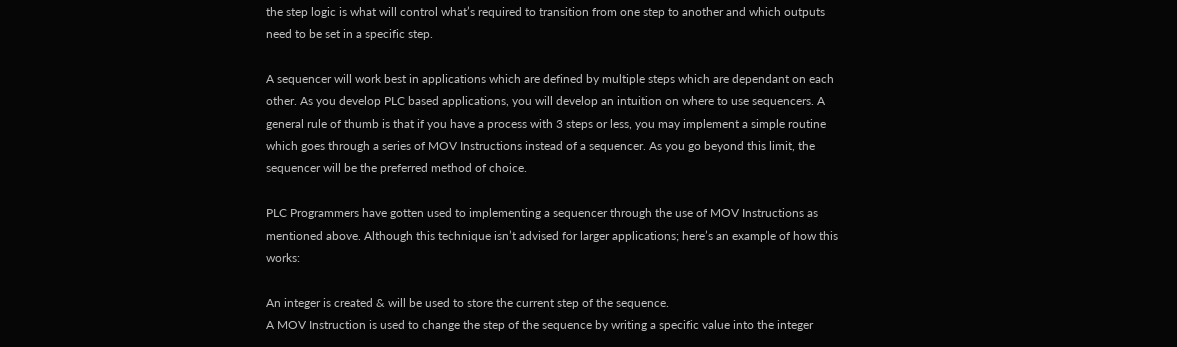the step logic is what will control what’s required to transition from one step to another and which outputs need to be set in a specific step.

A sequencer will work best in applications which are defined by multiple steps which are dependant on each other. As you develop PLC based applications, you will develop an intuition on where to use sequencers. A general rule of thumb is that if you have a process with 3 steps or less, you may implement a simple routine which goes through a series of MOV Instructions instead of a sequencer. As you go beyond this limit, the sequencer will be the preferred method of choice.

PLC Programmers have gotten used to implementing a sequencer through the use of MOV Instructions as mentioned above. Although this technique isn’t advised for larger applications; here’s an example of how this works:

An integer is created & will be used to store the current step of the sequence.
A MOV Instruction is used to change the step of the sequence by writing a specific value into the integer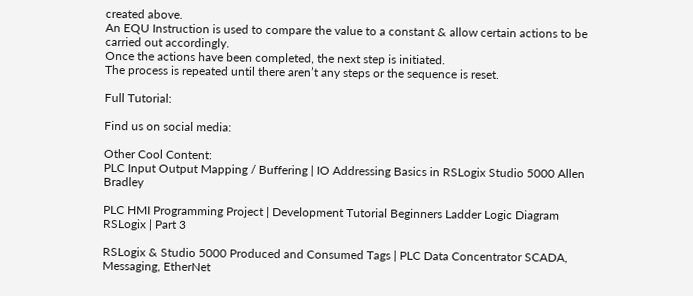created above.
An EQU Instruction is used to compare the value to a constant & allow certain actions to be carried out accordingly.
Once the actions have been completed, the next step is initiated.
The process is repeated until there aren’t any steps or the sequence is reset.

Full Tutorial:

Find us on social media:

Other Cool Content:
PLC Input Output Mapping / Buffering | IO Addressing Basics in RSLogix Studio 5000 Allen Bradley

PLC HMI Programming Project | Development Tutorial Beginners Ladder Logic Diagram RSLogix | Part 3

RSLogix & Studio 5000 Produced and Consumed Tags | PLC Data Concentrator SCADA, Messaging, EtherNet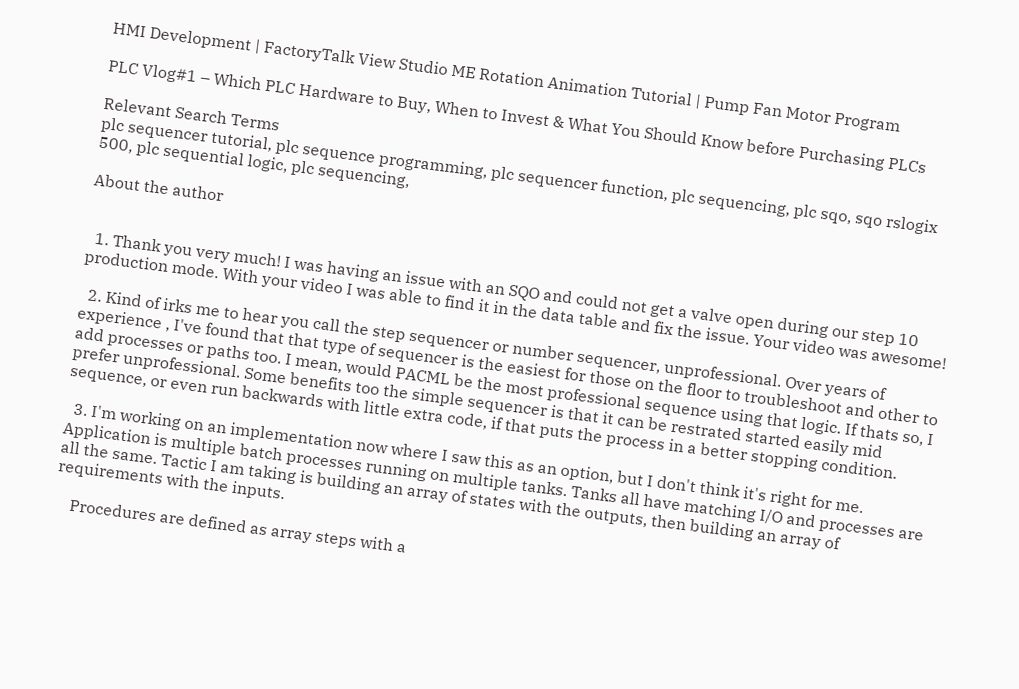HMI Development | FactoryTalk View Studio ME Rotation Animation Tutorial | Pump Fan Motor Program

PLC Vlog#1 – Which PLC Hardware to Buy, When to Invest & What You Should Know before Purchasing PLCs

Relevant Search Terms
plc sequencer tutorial, plc sequence programming, plc sequencer function, plc sequencing, plc sqo, sqo rslogix 500, plc sequential logic, plc sequencing,

About the author


  1. Thank you very much! I was having an issue with an SQO and could not get a valve open during our step 10 production mode. With your video I was able to find it in the data table and fix the issue. Your video was awesome!

  2. Kind of irks me to hear you call the step sequencer or number sequencer, unprofessional. Over years of experience , I've found that that type of sequencer is the easiest for those on the floor to troubleshoot and other to add processes or paths too. I mean, would PACML be the most professional sequence using that logic. If thats so, I prefer unprofessional. Some benefits too the simple sequencer is that it can be restrated started easily mid sequence, or even run backwards with little extra code, if that puts the process in a better stopping condition.

  3. I'm working on an implementation now where I saw this as an option, but I don't think it's right for me. Application is multiple batch processes running on multiple tanks. Tanks all have matching I/O and processes are all the same. Tactic I am taking is building an array of states with the outputs, then building an array of requirements with the inputs.

    Procedures are defined as array steps with a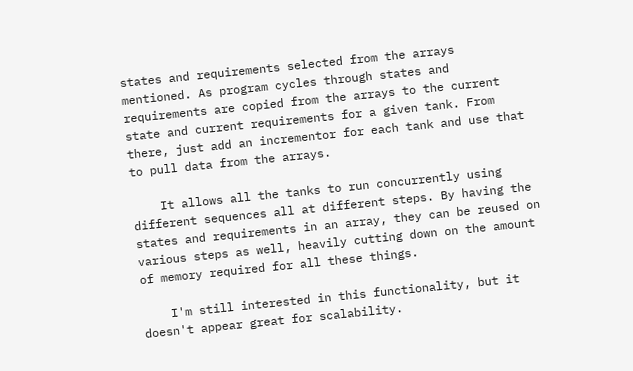states and requirements selected from the arrays mentioned. As program cycles through states and requirements are copied from the arrays to the current state and current requirements for a given tank. From there, just add an incrementor for each tank and use that to pull data from the arrays.

    It allows all the tanks to run concurrently using different sequences all at different steps. By having the states and requirements in an array, they can be reused on various steps as well, heavily cutting down on the amount of memory required for all these things.

    I'm still interested in this functionality, but it doesn't appear great for scalability.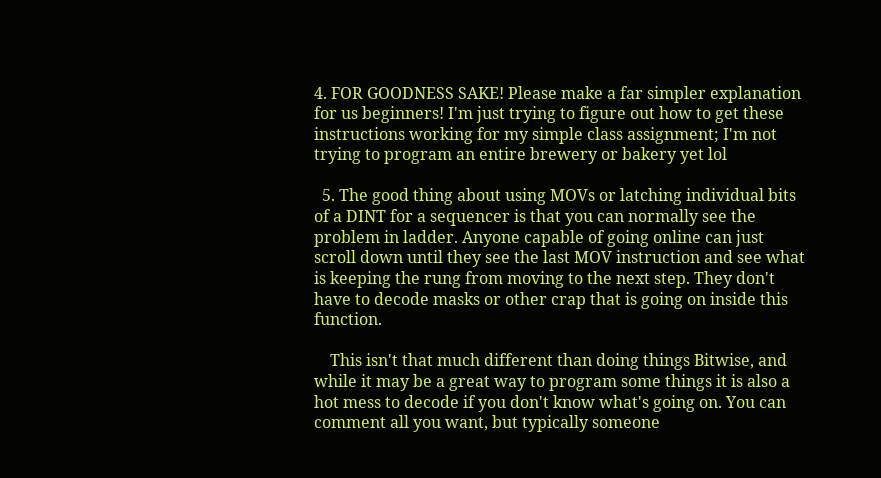4. FOR GOODNESS SAKE! Please make a far simpler explanation for us beginners! I'm just trying to figure out how to get these instructions working for my simple class assignment; I'm not trying to program an entire brewery or bakery yet lol

  5. The good thing about using MOVs or latching individual bits of a DINT for a sequencer is that you can normally see the problem in ladder. Anyone capable of going online can just scroll down until they see the last MOV instruction and see what is keeping the rung from moving to the next step. They don't have to decode masks or other crap that is going on inside this function.

    This isn't that much different than doing things Bitwise, and while it may be a great way to program some things it is also a hot mess to decode if you don't know what's going on. You can comment all you want, but typically someone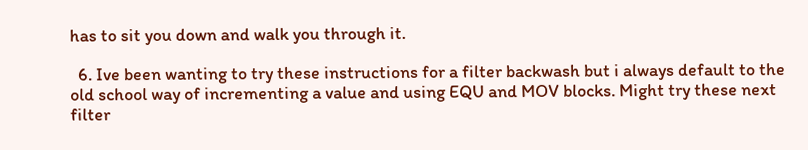has to sit you down and walk you through it.

  6. Ive been wanting to try these instructions for a filter backwash but i always default to the old school way of incrementing a value and using EQU and MOV blocks. Might try these next filter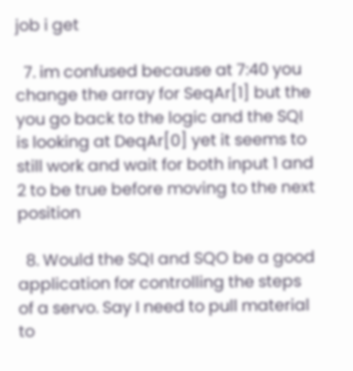job i get

  7. im confused because at 7:40 you change the array for SeqAr[1] but the you go back to the logic and the SQI is looking at DeqAr[0] yet it seems to still work and wait for both input 1 and 2 to be true before moving to the next position

  8. Would the SQI and SQO be a good application for controlling the steps of a servo. Say I need to pull material to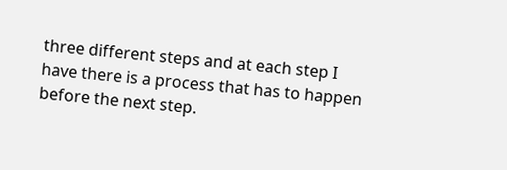three different steps and at each step I have there is a process that has to happen before the next step.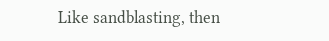Like sandblasting, then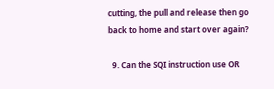cutting, the pull and release then go back to home and start over again?

  9. Can the SQI instruction use OR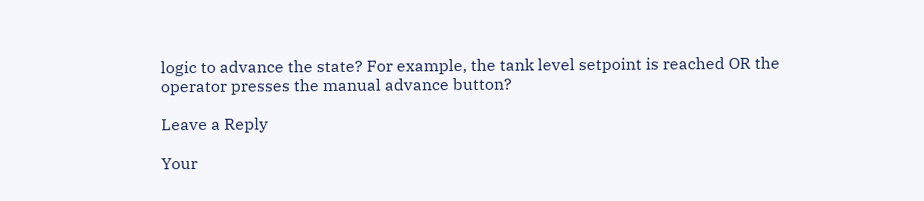logic to advance the state? For example, the tank level setpoint is reached OR the operator presses the manual advance button?

Leave a Reply

Your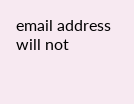email address will not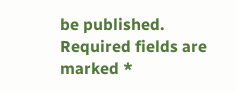be published. Required fields are marked *